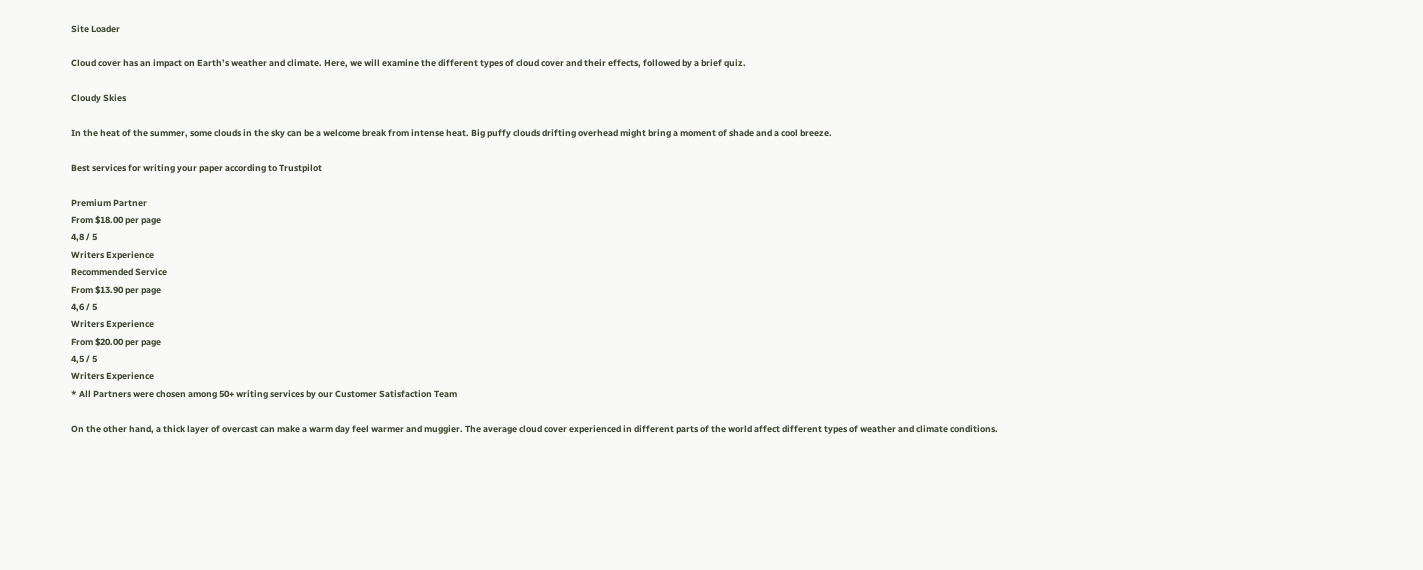Site Loader

Cloud cover has an impact on Earth’s weather and climate. Here, we will examine the different types of cloud cover and their effects, followed by a brief quiz.

Cloudy Skies

In the heat of the summer, some clouds in the sky can be a welcome break from intense heat. Big puffy clouds drifting overhead might bring a moment of shade and a cool breeze.

Best services for writing your paper according to Trustpilot

Premium Partner
From $18.00 per page
4,8 / 5
Writers Experience
Recommended Service
From $13.90 per page
4,6 / 5
Writers Experience
From $20.00 per page
4,5 / 5
Writers Experience
* All Partners were chosen among 50+ writing services by our Customer Satisfaction Team

On the other hand, a thick layer of overcast can make a warm day feel warmer and muggier. The average cloud cover experienced in different parts of the world affect different types of weather and climate conditions.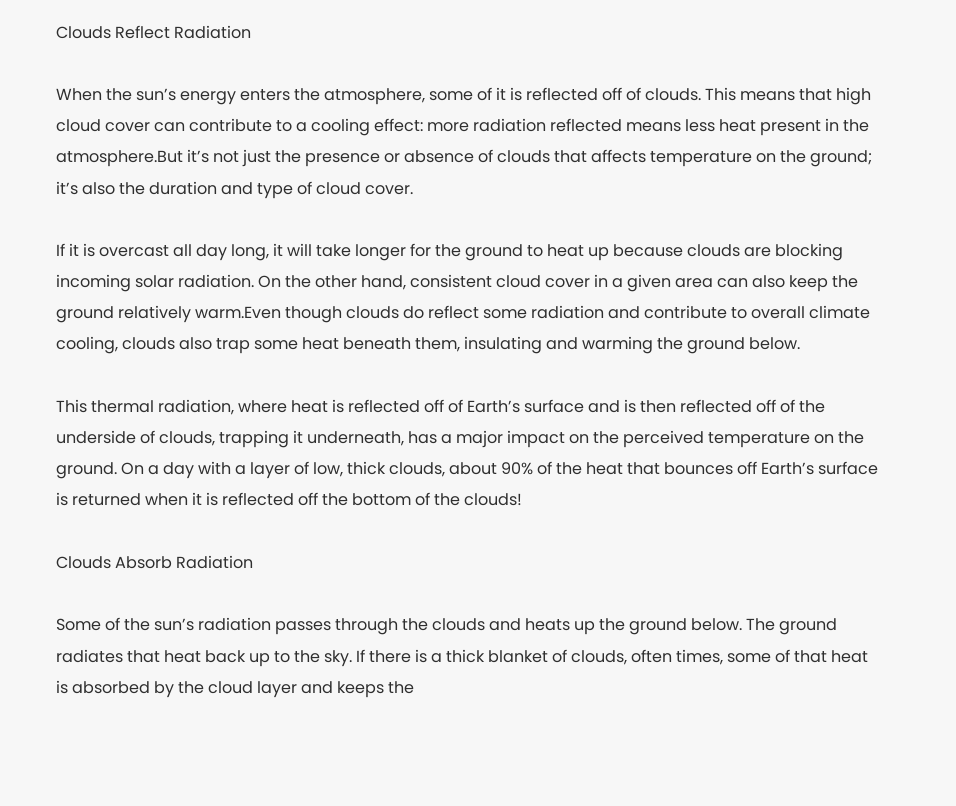Clouds Reflect Radiation

When the sun’s energy enters the atmosphere, some of it is reflected off of clouds. This means that high cloud cover can contribute to a cooling effect: more radiation reflected means less heat present in the atmosphere.But it’s not just the presence or absence of clouds that affects temperature on the ground; it’s also the duration and type of cloud cover.

If it is overcast all day long, it will take longer for the ground to heat up because clouds are blocking incoming solar radiation. On the other hand, consistent cloud cover in a given area can also keep the ground relatively warm.Even though clouds do reflect some radiation and contribute to overall climate cooling, clouds also trap some heat beneath them, insulating and warming the ground below.

This thermal radiation, where heat is reflected off of Earth’s surface and is then reflected off of the underside of clouds, trapping it underneath, has a major impact on the perceived temperature on the ground. On a day with a layer of low, thick clouds, about 90% of the heat that bounces off Earth’s surface is returned when it is reflected off the bottom of the clouds!

Clouds Absorb Radiation

Some of the sun’s radiation passes through the clouds and heats up the ground below. The ground radiates that heat back up to the sky. If there is a thick blanket of clouds, often times, some of that heat is absorbed by the cloud layer and keeps the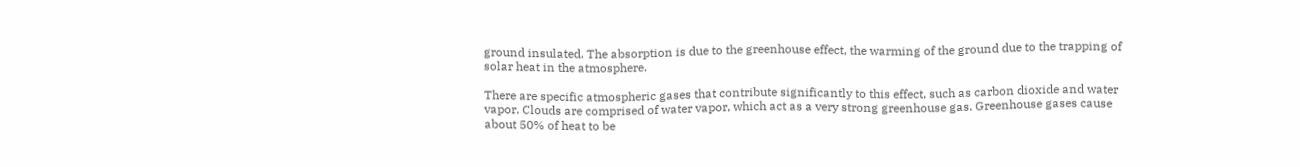ground insulated. The absorption is due to the greenhouse effect, the warming of the ground due to the trapping of solar heat in the atmosphere.

There are specific atmospheric gases that contribute significantly to this effect, such as carbon dioxide and water vapor. Clouds are comprised of water vapor, which act as a very strong greenhouse gas. Greenhouse gases cause about 50% of heat to be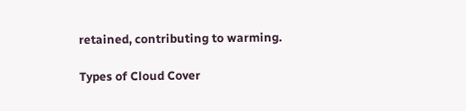retained, contributing to warming.

Types of Cloud Cover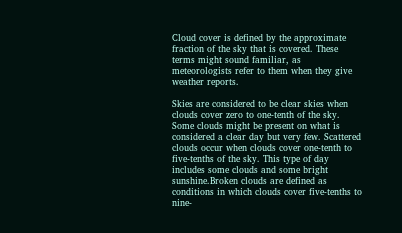Cloud cover is defined by the approximate fraction of the sky that is covered. These terms might sound familiar, as meteorologists refer to them when they give weather reports.

Skies are considered to be clear skies when clouds cover zero to one-tenth of the sky. Some clouds might be present on what is considered a clear day but very few. Scattered clouds occur when clouds cover one-tenth to five-tenths of the sky. This type of day includes some clouds and some bright sunshine.Broken clouds are defined as conditions in which clouds cover five-tenths to nine-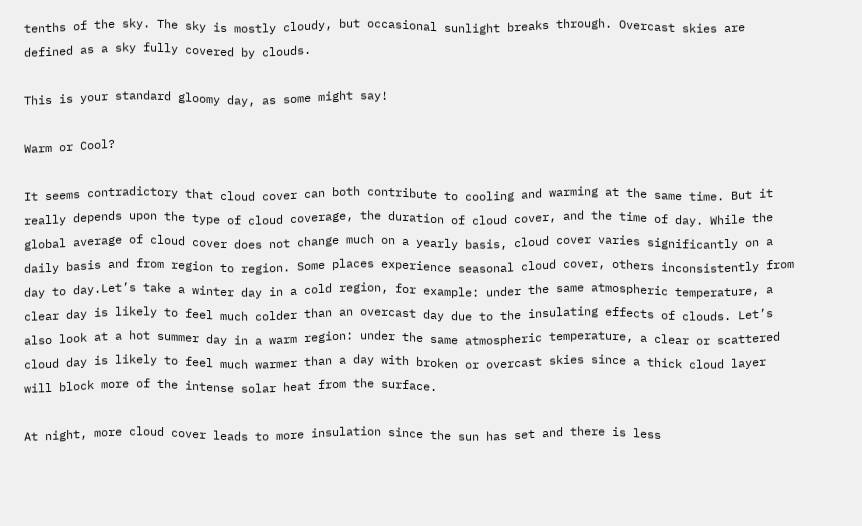tenths of the sky. The sky is mostly cloudy, but occasional sunlight breaks through. Overcast skies are defined as a sky fully covered by clouds.

This is your standard gloomy day, as some might say!

Warm or Cool?

It seems contradictory that cloud cover can both contribute to cooling and warming at the same time. But it really depends upon the type of cloud coverage, the duration of cloud cover, and the time of day. While the global average of cloud cover does not change much on a yearly basis, cloud cover varies significantly on a daily basis and from region to region. Some places experience seasonal cloud cover, others inconsistently from day to day.Let’s take a winter day in a cold region, for example: under the same atmospheric temperature, a clear day is likely to feel much colder than an overcast day due to the insulating effects of clouds. Let’s also look at a hot summer day in a warm region: under the same atmospheric temperature, a clear or scattered cloud day is likely to feel much warmer than a day with broken or overcast skies since a thick cloud layer will block more of the intense solar heat from the surface.

At night, more cloud cover leads to more insulation since the sun has set and there is less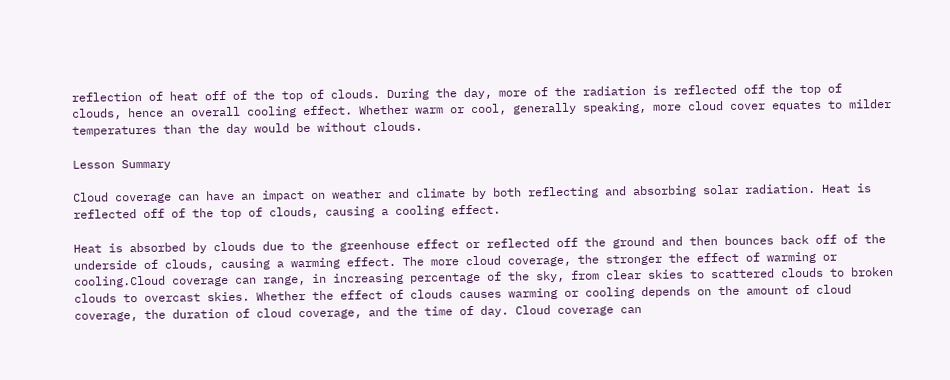reflection of heat off of the top of clouds. During the day, more of the radiation is reflected off the top of clouds, hence an overall cooling effect. Whether warm or cool, generally speaking, more cloud cover equates to milder temperatures than the day would be without clouds.

Lesson Summary

Cloud coverage can have an impact on weather and climate by both reflecting and absorbing solar radiation. Heat is reflected off of the top of clouds, causing a cooling effect.

Heat is absorbed by clouds due to the greenhouse effect or reflected off the ground and then bounces back off of the underside of clouds, causing a warming effect. The more cloud coverage, the stronger the effect of warming or cooling.Cloud coverage can range, in increasing percentage of the sky, from clear skies to scattered clouds to broken clouds to overcast skies. Whether the effect of clouds causes warming or cooling depends on the amount of cloud coverage, the duration of cloud coverage, and the time of day. Cloud coverage can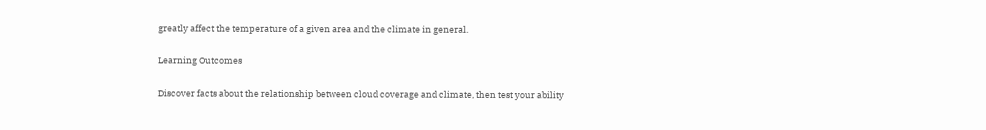greatly affect the temperature of a given area and the climate in general.

Learning Outcomes

Discover facts about the relationship between cloud coverage and climate, then test your ability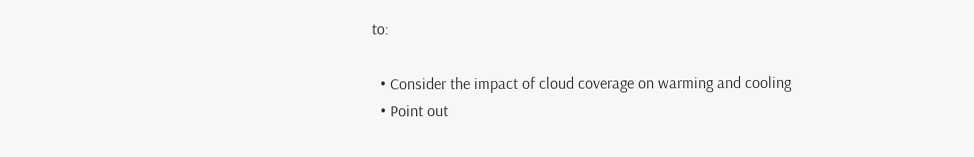to:

  • Consider the impact of cloud coverage on warming and cooling
  • Point out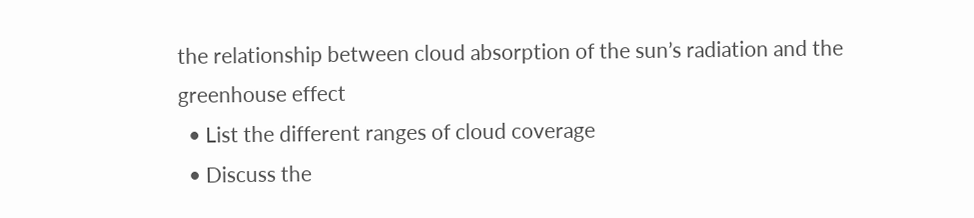the relationship between cloud absorption of the sun’s radiation and the greenhouse effect
  • List the different ranges of cloud coverage
  • Discuss the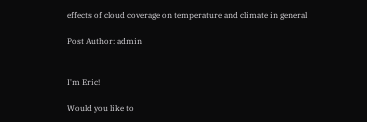effects of cloud coverage on temperature and climate in general

Post Author: admin


I'm Eric!

Would you like to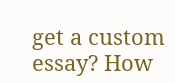get a custom essay? How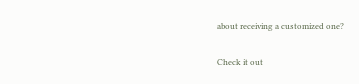about receiving a customized one?

Check it out